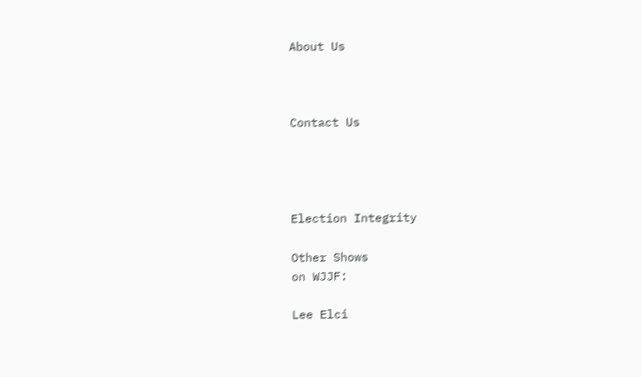About Us



Contact Us




Election Integrity

Other Shows
on WJJF:

Lee Elci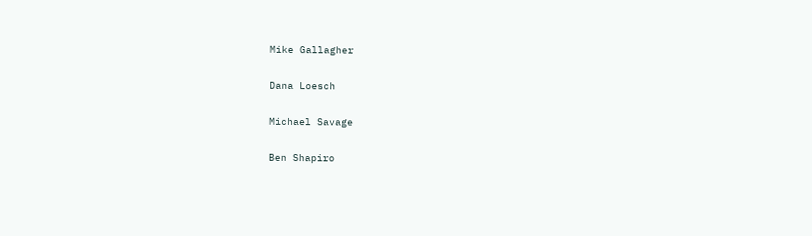Mike Gallagher

Dana Loesch

Michael Savage

Ben Shapiro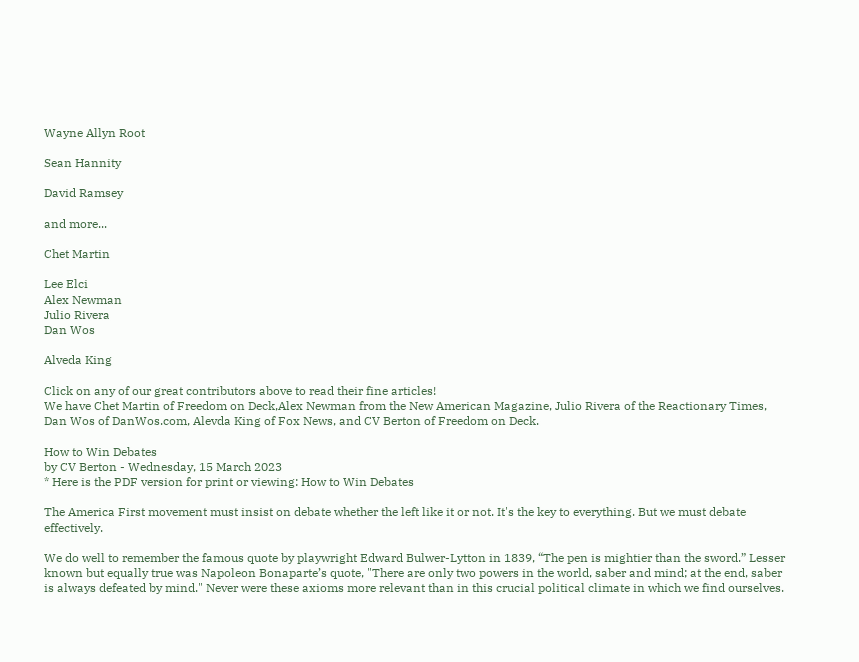Wayne Allyn Root

Sean Hannity

David Ramsey

and more...

Chet Martin

Lee Elci
Alex Newman
Julio Rivera
Dan Wos

Alveda King

Click on any of our great contributors above to read their fine articles!
We have Chet Martin of Freedom on Deck,Alex Newman from the New American Magazine, Julio Rivera of the Reactionary Times, Dan Wos of DanWos.com, Alevda King of Fox News, and CV Berton of Freedom on Deck.

How to Win Debates
by CV Berton - Wednesday, 15 March 2023
* Here is the PDF version for print or viewing: How to Win Debates

The America First movement must insist on debate whether the left like it or not. It's the key to everything. But we must debate effectively.

We do well to remember the famous quote by playwright Edward Bulwer-Lytton in 1839, “The pen is mightier than the sword.” Lesser known but equally true was Napoleon Bonaparte’s quote, "There are only two powers in the world, saber and mind; at the end, saber is always defeated by mind." Never were these axioms more relevant than in this crucial political climate in which we find ourselves.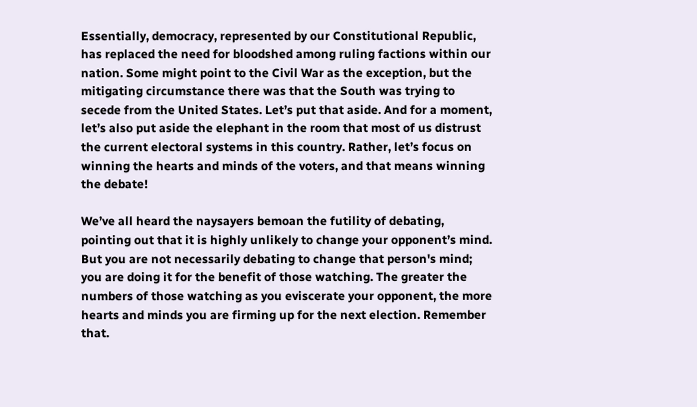Essentially, democracy, represented by our Constitutional Republic, has replaced the need for bloodshed among ruling factions within our nation. Some might point to the Civil War as the exception, but the mitigating circumstance there was that the South was trying to secede from the United States. Let’s put that aside. And for a moment, let’s also put aside the elephant in the room that most of us distrust the current electoral systems in this country. Rather, let’s focus on winning the hearts and minds of the voters, and that means winning the debate!

We’ve all heard the naysayers bemoan the futility of debating, pointing out that it is highly unlikely to change your opponent’s mind. But you are not necessarily debating to change that person's mind; you are doing it for the benefit of those watching. The greater the numbers of those watching as you eviscerate your opponent, the more hearts and minds you are firming up for the next election. Remember that.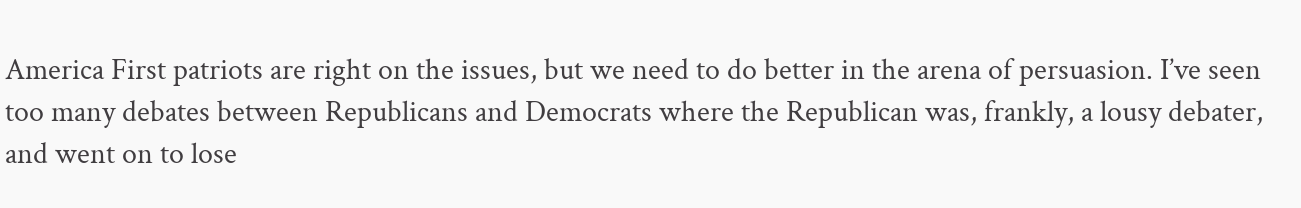America First patriots are right on the issues, but we need to do better in the arena of persuasion. I’ve seen too many debates between Republicans and Democrats where the Republican was, frankly, a lousy debater, and went on to lose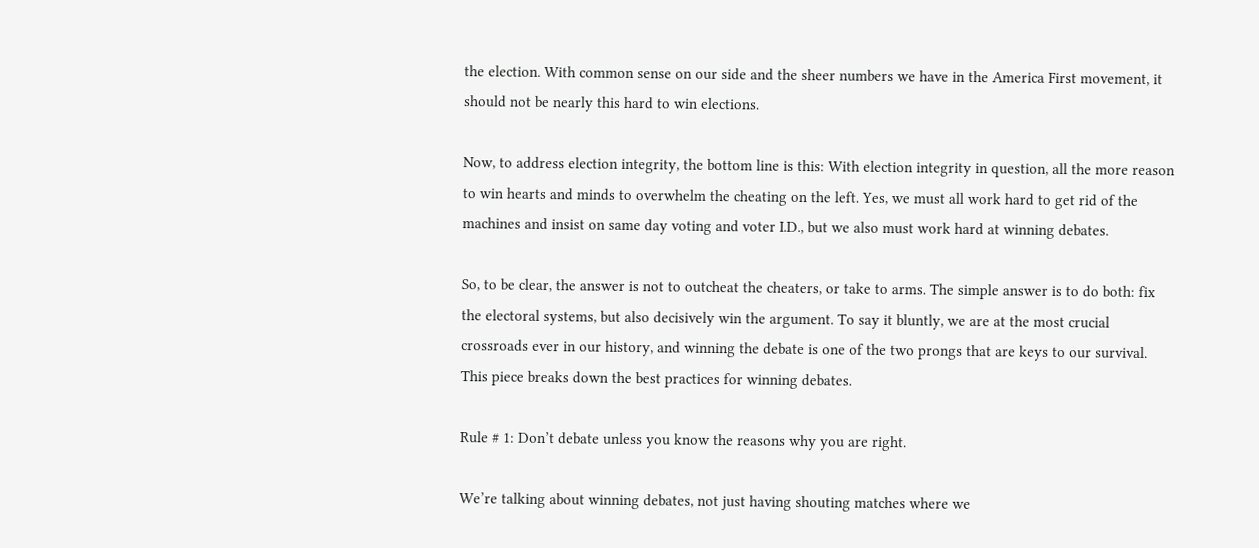the election. With common sense on our side and the sheer numbers we have in the America First movement, it should not be nearly this hard to win elections.

Now, to address election integrity, the bottom line is this: With election integrity in question, all the more reason to win hearts and minds to overwhelm the cheating on the left. Yes, we must all work hard to get rid of the machines and insist on same day voting and voter I.D., but we also must work hard at winning debates.

So, to be clear, the answer is not to outcheat the cheaters, or take to arms. The simple answer is to do both: fix the electoral systems, but also decisively win the argument. To say it bluntly, we are at the most crucial crossroads ever in our history, and winning the debate is one of the two prongs that are keys to our survival. This piece breaks down the best practices for winning debates.

Rule # 1: Don’t debate unless you know the reasons why you are right.

We’re talking about winning debates, not just having shouting matches where we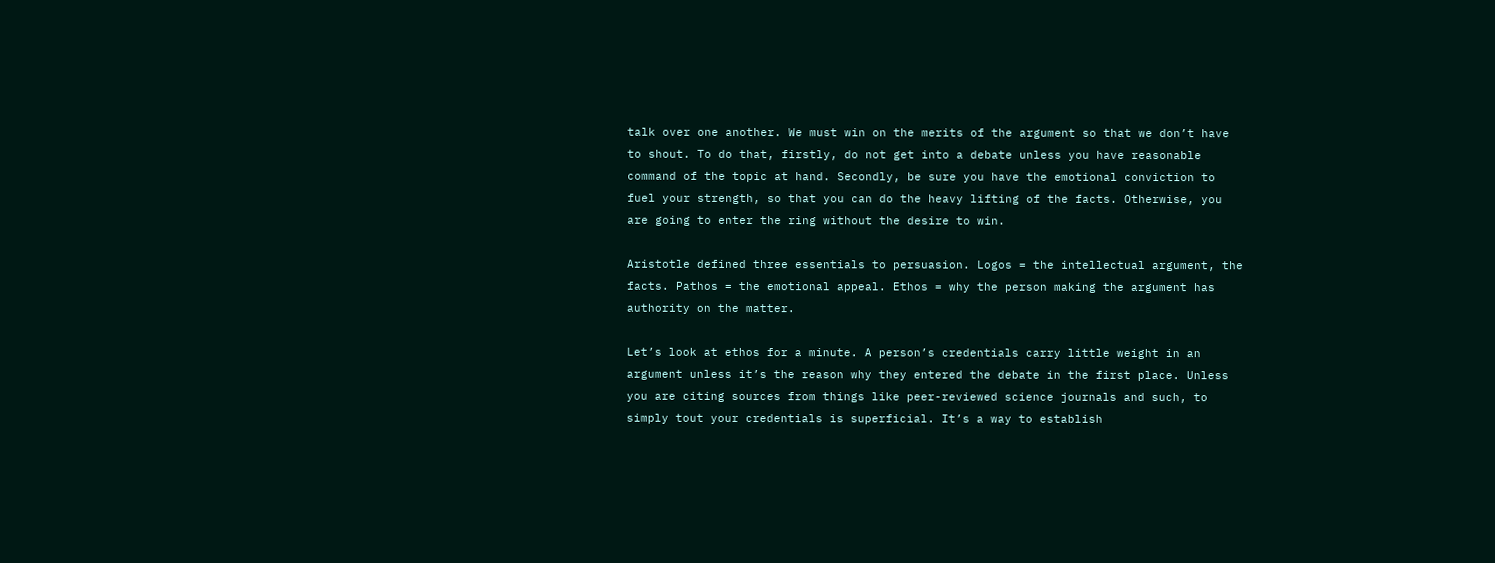talk over one another. We must win on the merits of the argument so that we don’t have to shout. To do that, firstly, do not get into a debate unless you have reasonable command of the topic at hand. Secondly, be sure you have the emotional conviction to fuel your strength, so that you can do the heavy lifting of the facts. Otherwise, you are going to enter the ring without the desire to win.

Aristotle defined three essentials to persuasion. Logos = the intellectual argument, the facts. Pathos = the emotional appeal. Ethos = why the person making the argument has authority on the matter.

Let’s look at ethos for a minute. A person’s credentials carry little weight in an argument unless it’s the reason why they entered the debate in the first place. Unless you are citing sources from things like peer-reviewed science journals and such, to simply tout your credentials is superficial. It’s a way to establish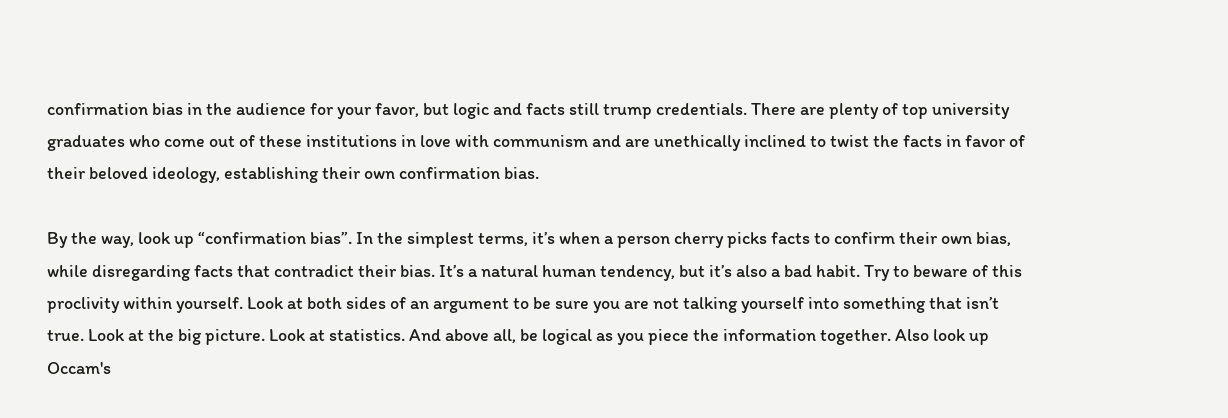confirmation bias in the audience for your favor, but logic and facts still trump credentials. There are plenty of top university graduates who come out of these institutions in love with communism and are unethically inclined to twist the facts in favor of their beloved ideology, establishing their own confirmation bias.

By the way, look up “confirmation bias”. In the simplest terms, it’s when a person cherry picks facts to confirm their own bias, while disregarding facts that contradict their bias. It’s a natural human tendency, but it’s also a bad habit. Try to beware of this proclivity within yourself. Look at both sides of an argument to be sure you are not talking yourself into something that isn’t true. Look at the big picture. Look at statistics. And above all, be logical as you piece the information together. Also look up Occam's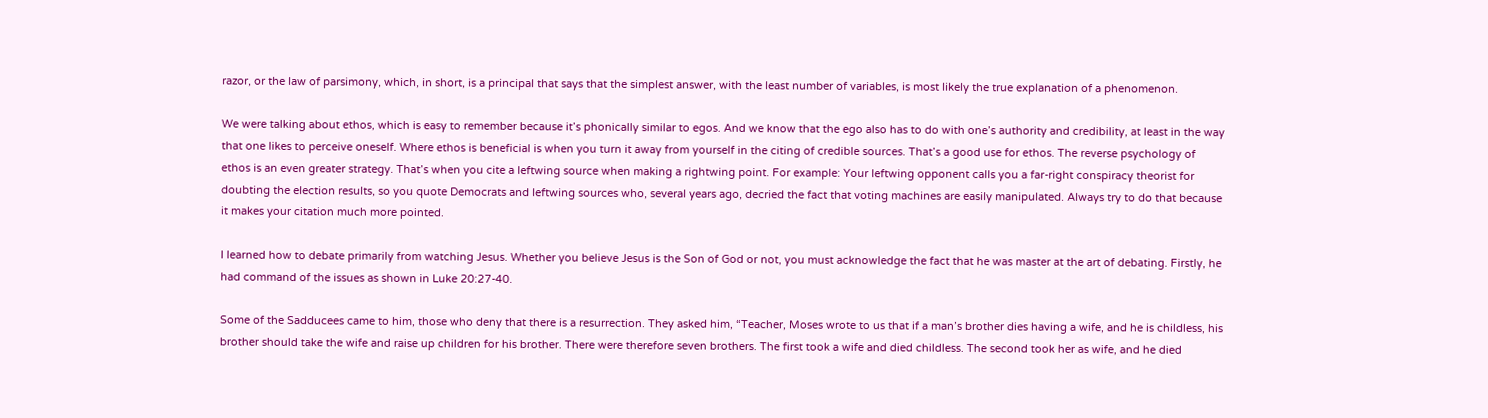razor, or the law of parsimony, which, in short, is a principal that says that the simplest answer, with the least number of variables, is most likely the true explanation of a phenomenon.

We were talking about ethos, which is easy to remember because it’s phonically similar to egos. And we know that the ego also has to do with one’s authority and credibility, at least in the way that one likes to perceive oneself. Where ethos is beneficial is when you turn it away from yourself in the citing of credible sources. That’s a good use for ethos. The reverse psychology of ethos is an even greater strategy. That’s when you cite a leftwing source when making a rightwing point. For example: Your leftwing opponent calls you a far-right conspiracy theorist for doubting the election results, so you quote Democrats and leftwing sources who, several years ago, decried the fact that voting machines are easily manipulated. Always try to do that because it makes your citation much more pointed.

I learned how to debate primarily from watching Jesus. Whether you believe Jesus is the Son of God or not, you must acknowledge the fact that he was master at the art of debating. Firstly, he had command of the issues as shown in Luke 20:27-40.

Some of the Sadducees came to him, those who deny that there is a resurrection. They asked him, “Teacher, Moses wrote to us that if a man’s brother dies having a wife, and he is childless, his brother should take the wife and raise up children for his brother. There were therefore seven brothers. The first took a wife and died childless. The second took her as wife, and he died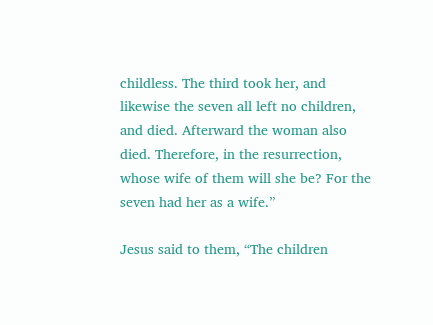childless. The third took her, and likewise the seven all left no children, and died. Afterward the woman also died. Therefore, in the resurrection, whose wife of them will she be? For the seven had her as a wife.”

Jesus said to them, “The children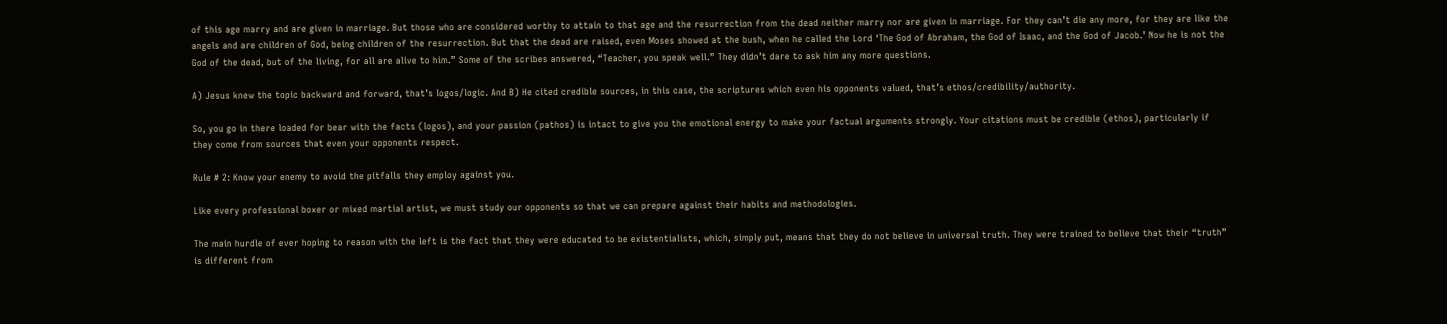of this age marry and are given in marriage. But those who are considered worthy to attain to that age and the resurrection from the dead neither marry nor are given in marriage. For they can’t die any more, for they are like the angels and are children of God, being children of the resurrection. But that the dead are raised, even Moses showed at the bush, when he called the Lord ‘The God of Abraham, the God of Isaac, and the God of Jacob.’ Now he is not the God of the dead, but of the living, for all are alive to him.” Some of the scribes answered, “Teacher, you speak well.” They didn’t dare to ask him any more questions.

A) Jesus knew the topic backward and forward, that’s logos/logic. And B) He cited credible sources, in this case, the scriptures which even his opponents valued, that’s ethos/credibility/authority.

So, you go in there loaded for bear with the facts (logos), and your passion (pathos) is intact to give you the emotional energy to make your factual arguments strongly. Your citations must be credible (ethos), particularly if they come from sources that even your opponents respect.

Rule # 2: Know your enemy to avoid the pitfalls they employ against you.

Like every professional boxer or mixed martial artist, we must study our opponents so that we can prepare against their habits and methodologies.

The main hurdle of ever hoping to reason with the left is the fact that they were educated to be existentialists, which, simply put, means that they do not believe in universal truth. They were trained to believe that their “truth” is different from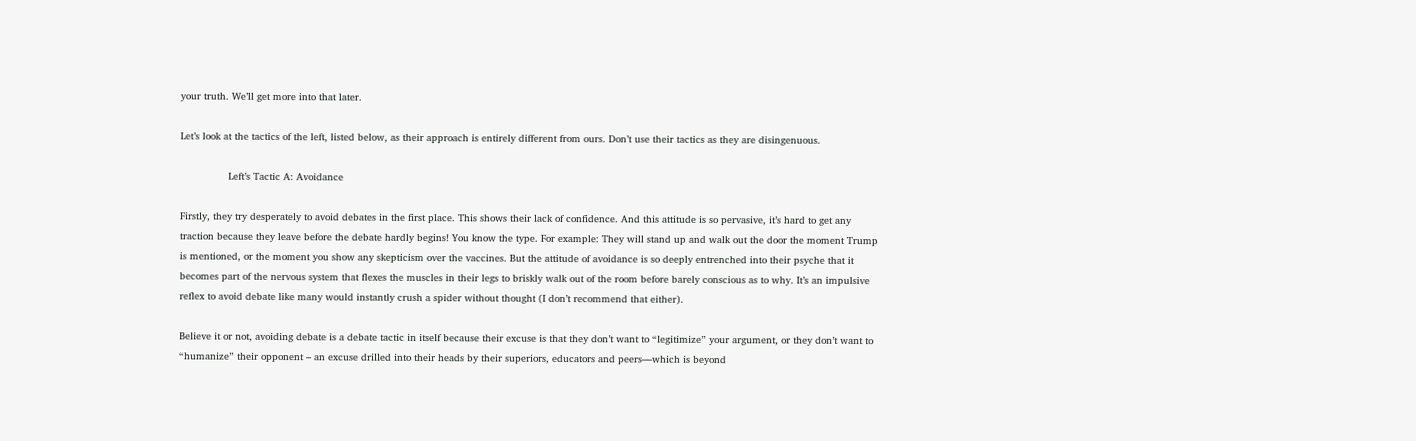your truth. We’ll get more into that later.

Let’s look at the tactics of the left, listed below, as their approach is entirely different from ours. Don’t use their tactics as they are disingenuous.

                Left’s Tactic A: Avoidance

Firstly, they try desperately to avoid debates in the first place. This shows their lack of confidence. And this attitude is so pervasive, it’s hard to get any traction because they leave before the debate hardly begins! You know the type. For example: They will stand up and walk out the door the moment Trump is mentioned, or the moment you show any skepticism over the vaccines. But the attitude of avoidance is so deeply entrenched into their psyche that it becomes part of the nervous system that flexes the muscles in their legs to briskly walk out of the room before barely conscious as to why. It’s an impulsive reflex to avoid debate like many would instantly crush a spider without thought (I don’t recommend that either).

Believe it or not, avoiding debate is a debate tactic in itself because their excuse is that they don’t want to “legitimize” your argument, or they don’t want to “humanize” their opponent – an excuse drilled into their heads by their superiors, educators and peers—which is beyond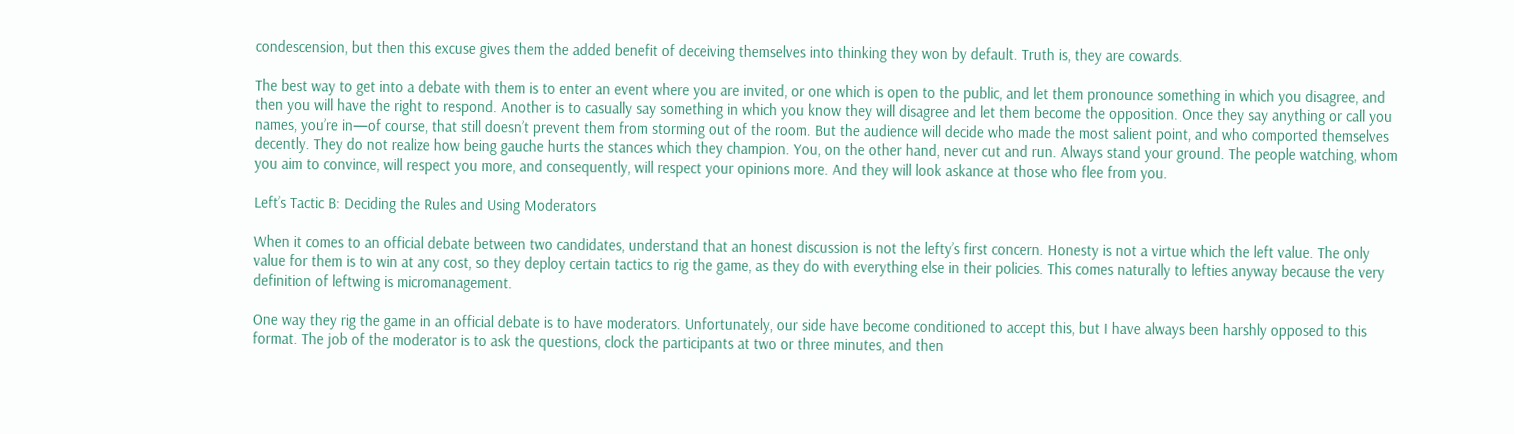condescension, but then this excuse gives them the added benefit of deceiving themselves into thinking they won by default. Truth is, they are cowards.

The best way to get into a debate with them is to enter an event where you are invited, or one which is open to the public, and let them pronounce something in which you disagree, and then you will have the right to respond. Another is to casually say something in which you know they will disagree and let them become the opposition. Once they say anything or call you names, you’re in—of course, that still doesn’t prevent them from storming out of the room. But the audience will decide who made the most salient point, and who comported themselves decently. They do not realize how being gauche hurts the stances which they champion. You, on the other hand, never cut and run. Always stand your ground. The people watching, whom you aim to convince, will respect you more, and consequently, will respect your opinions more. And they will look askance at those who flee from you.

Left’s Tactic B: Deciding the Rules and Using Moderators

When it comes to an official debate between two candidates, understand that an honest discussion is not the lefty’s first concern. Honesty is not a virtue which the left value. The only value for them is to win at any cost, so they deploy certain tactics to rig the game, as they do with everything else in their policies. This comes naturally to lefties anyway because the very definition of leftwing is micromanagement.

One way they rig the game in an official debate is to have moderators. Unfortunately, our side have become conditioned to accept this, but I have always been harshly opposed to this format. The job of the moderator is to ask the questions, clock the participants at two or three minutes, and then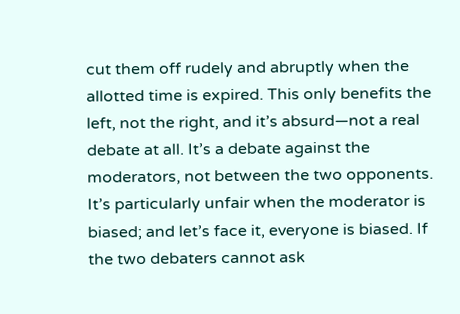cut them off rudely and abruptly when the allotted time is expired. This only benefits the left, not the right, and it’s absurd—not a real debate at all. It’s a debate against the moderators, not between the two opponents. It’s particularly unfair when the moderator is biased; and let’s face it, everyone is biased. If the two debaters cannot ask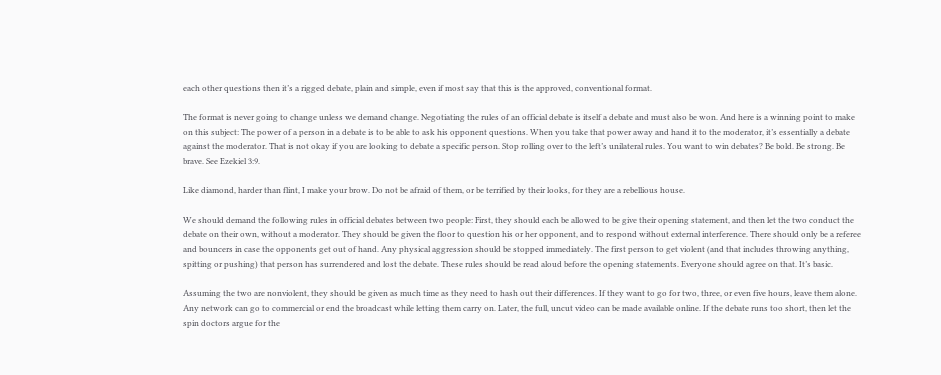each other questions then it’s a rigged debate, plain and simple, even if most say that this is the approved, conventional format.

The format is never going to change unless we demand change. Negotiating the rules of an official debate is itself a debate and must also be won. And here is a winning point to make on this subject: The power of a person in a debate is to be able to ask his opponent questions. When you take that power away and hand it to the moderator, it’s essentially a debate against the moderator. That is not okay if you are looking to debate a specific person. Stop rolling over to the left’s unilateral rules. You want to win debates? Be bold. Be strong. Be brave. See Ezekiel 3:9.

Like diamond, harder than flint, I make your brow. Do not be afraid of them, or be terrified by their looks, for they are a rebellious house.

We should demand the following rules in official debates between two people: First, they should each be allowed to be give their opening statement, and then let the two conduct the debate on their own, without a moderator. They should be given the floor to question his or her opponent, and to respond without external interference. There should only be a referee and bouncers in case the opponents get out of hand. Any physical aggression should be stopped immediately. The first person to get violent (and that includes throwing anything, spitting or pushing) that person has surrendered and lost the debate. These rules should be read aloud before the opening statements. Everyone should agree on that. It’s basic.

Assuming the two are nonviolent, they should be given as much time as they need to hash out their differences. If they want to go for two, three, or even five hours, leave them alone. Any network can go to commercial or end the broadcast while letting them carry on. Later, the full, uncut video can be made available online. If the debate runs too short, then let the spin doctors argue for the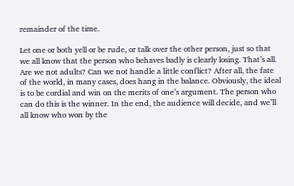remainder of the time.

Let one or both yell or be rude, or talk over the other person, just so that we all know that the person who behaves badly is clearly losing. That’s all. Are we not adults? Can we not handle a little conflict? After all, the fate of the world, in many cases, does hang in the balance. Obviously, the ideal is to be cordial and win on the merits of one’s argument. The person who can do this is the winner. In the end, the audience will decide, and we’ll all know who won by the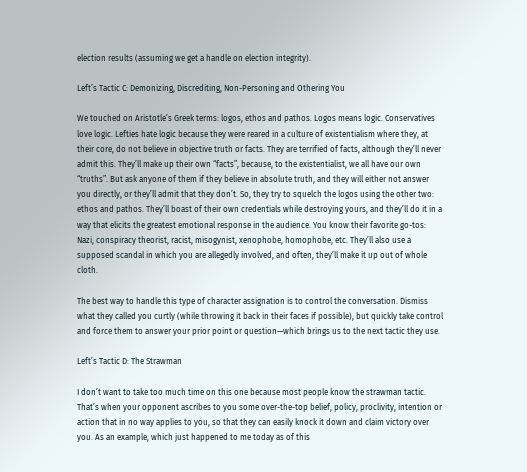election results (assuming we get a handle on election integrity).

Left’s Tactic C: Demonizing, Discrediting, Non-Personing and Othering You

We touched on Aristotle’s Greek terms: logos, ethos and pathos. Logos means logic. Conservatives love logic. Lefties hate logic because they were reared in a culture of existentialism where they, at their core, do not believe in objective truth or facts. They are terrified of facts, although they’ll never admit this. They’ll make up their own “facts”, because, to the existentialist, we all have our own “truths”. But ask anyone of them if they believe in absolute truth, and they will either not answer you directly, or they’ll admit that they don’t. So, they try to squelch the logos using the other two: ethos and pathos. They’ll boast of their own credentials while destroying yours, and they’ll do it in a way that elicits the greatest emotional response in the audience. You know their favorite go-tos: Nazi, conspiracy theorist, racist, misogynist, xenophobe, homophobe, etc. They’ll also use a supposed scandal in which you are allegedly involved, and often, they’ll make it up out of whole cloth.

The best way to handle this type of character assignation is to control the conversation. Dismiss what they called you curtly (while throwing it back in their faces if possible), but quickly take control and force them to answer your prior point or question—which brings us to the next tactic they use.

Left’s Tactic D: The Strawman

I don’t want to take too much time on this one because most people know the strawman tactic. That’s when your opponent ascribes to you some over-the-top belief, policy, proclivity, intention or action that in no way applies to you, so that they can easily knock it down and claim victory over you. As an example, which just happened to me today as of this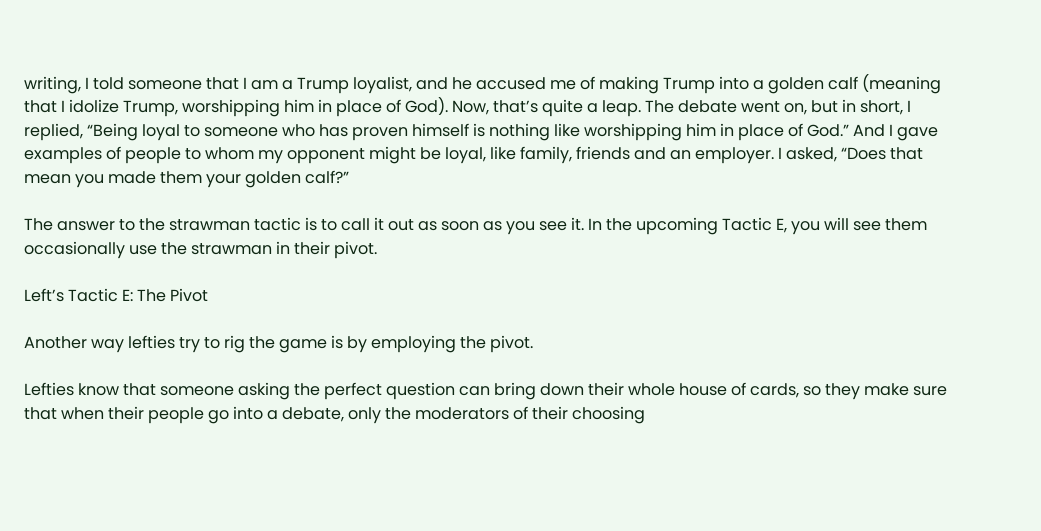writing, I told someone that I am a Trump loyalist, and he accused me of making Trump into a golden calf (meaning that I idolize Trump, worshipping him in place of God). Now, that’s quite a leap. The debate went on, but in short, I replied, “Being loyal to someone who has proven himself is nothing like worshipping him in place of God.” And I gave examples of people to whom my opponent might be loyal, like family, friends and an employer. I asked, “Does that mean you made them your golden calf?”

The answer to the strawman tactic is to call it out as soon as you see it. In the upcoming Tactic E, you will see them occasionally use the strawman in their pivot.

Left’s Tactic E: The Pivot

Another way lefties try to rig the game is by employing the pivot.

Lefties know that someone asking the perfect question can bring down their whole house of cards, so they make sure that when their people go into a debate, only the moderators of their choosing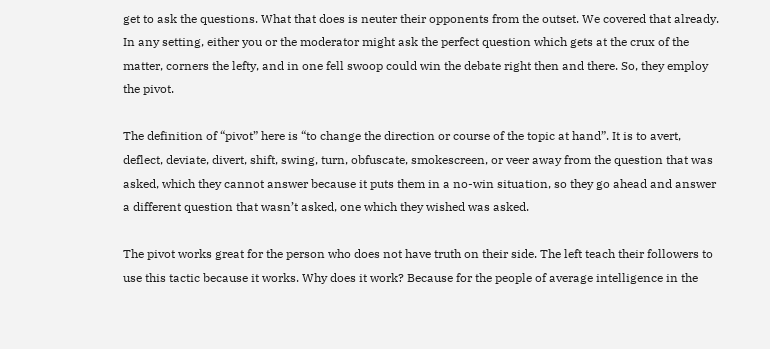get to ask the questions. What that does is neuter their opponents from the outset. We covered that already. In any setting, either you or the moderator might ask the perfect question which gets at the crux of the matter, corners the lefty, and in one fell swoop could win the debate right then and there. So, they employ the pivot.

The definition of “pivot” here is “to change the direction or course of the topic at hand”. It is to avert, deflect, deviate, divert, shift, swing, turn, obfuscate, smokescreen, or veer away from the question that was asked, which they cannot answer because it puts them in a no-win situation, so they go ahead and answer a different question that wasn’t asked, one which they wished was asked.

The pivot works great for the person who does not have truth on their side. The left teach their followers to use this tactic because it works. Why does it work? Because for the people of average intelligence in the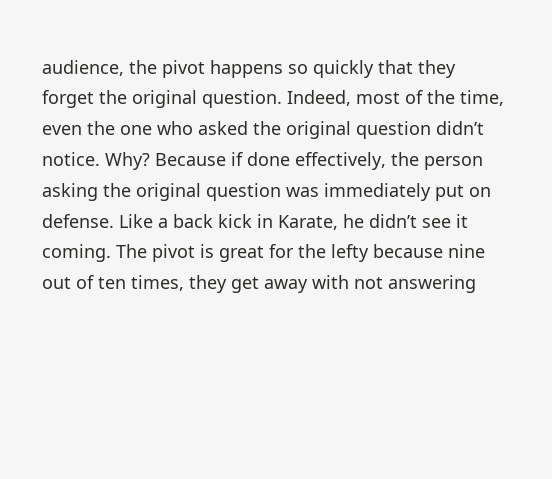audience, the pivot happens so quickly that they forget the original question. Indeed, most of the time, even the one who asked the original question didn’t notice. Why? Because if done effectively, the person asking the original question was immediately put on defense. Like a back kick in Karate, he didn’t see it coming. The pivot is great for the lefty because nine out of ten times, they get away with not answering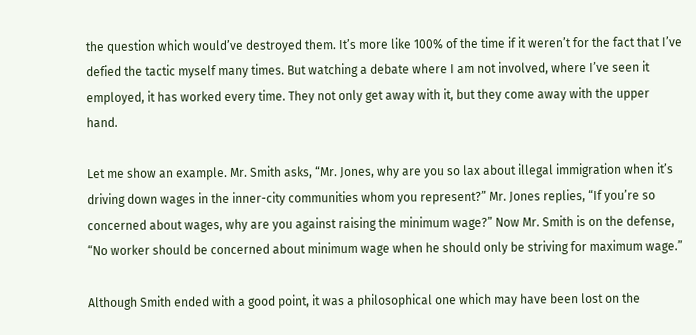the question which would’ve destroyed them. It’s more like 100% of the time if it weren’t for the fact that I’ve defied the tactic myself many times. But watching a debate where I am not involved, where I’ve seen it employed, it has worked every time. They not only get away with it, but they come away with the upper hand.

Let me show an example. Mr. Smith asks, “Mr. Jones, why are you so lax about illegal immigration when it’s driving down wages in the inner-city communities whom you represent?” Mr. Jones replies, “If you’re so concerned about wages, why are you against raising the minimum wage?” Now Mr. Smith is on the defense, “No worker should be concerned about minimum wage when he should only be striving for maximum wage.”

Although Smith ended with a good point, it was a philosophical one which may have been lost on the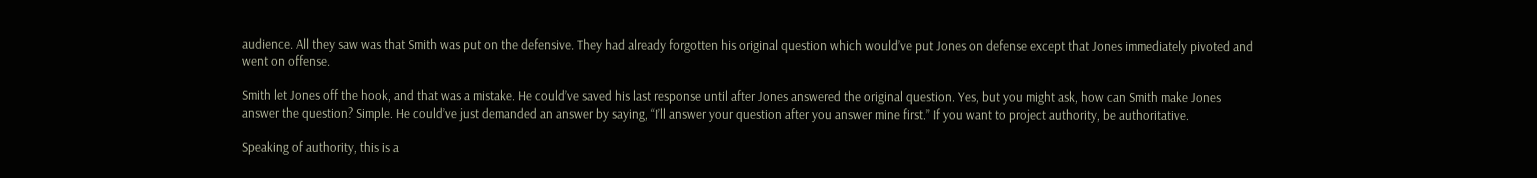audience. All they saw was that Smith was put on the defensive. They had already forgotten his original question which would’ve put Jones on defense except that Jones immediately pivoted and went on offense.

Smith let Jones off the hook, and that was a mistake. He could’ve saved his last response until after Jones answered the original question. Yes, but you might ask, how can Smith make Jones answer the question? Simple. He could’ve just demanded an answer by saying, “I’ll answer your question after you answer mine first.” If you want to project authority, be authoritative.

Speaking of authority, this is a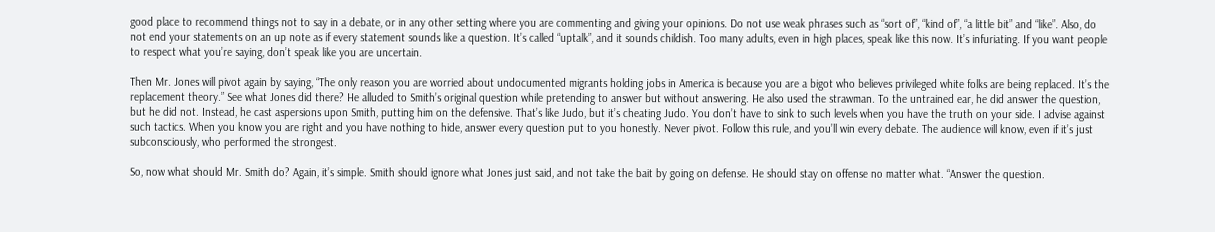good place to recommend things not to say in a debate, or in any other setting where you are commenting and giving your opinions. Do not use weak phrases such as “sort of”, “kind of”, “a little bit” and “like”. Also, do not end your statements on an up note as if every statement sounds like a question. It’s called “uptalk”, and it sounds childish. Too many adults, even in high places, speak like this now. It’s infuriating. If you want people to respect what you’re saying, don’t speak like you are uncertain.

Then Mr. Jones will pivot again by saying, “The only reason you are worried about undocumented migrants holding jobs in America is because you are a bigot who believes privileged white folks are being replaced. It’s the replacement theory.” See what Jones did there? He alluded to Smith’s original question while pretending to answer but without answering. He also used the strawman. To the untrained ear, he did answer the question, but he did not. Instead, he cast aspersions upon Smith, putting him on the defensive. That’s like Judo, but it’s cheating Judo. You don’t have to sink to such levels when you have the truth on your side. I advise against such tactics. When you know you are right and you have nothing to hide, answer every question put to you honestly. Never pivot. Follow this rule, and you’ll win every debate. The audience will know, even if it’s just subconsciously, who performed the strongest.

So, now what should Mr. Smith do? Again, it’s simple. Smith should ignore what Jones just said, and not take the bait by going on defense. He should stay on offense no matter what. “Answer the question.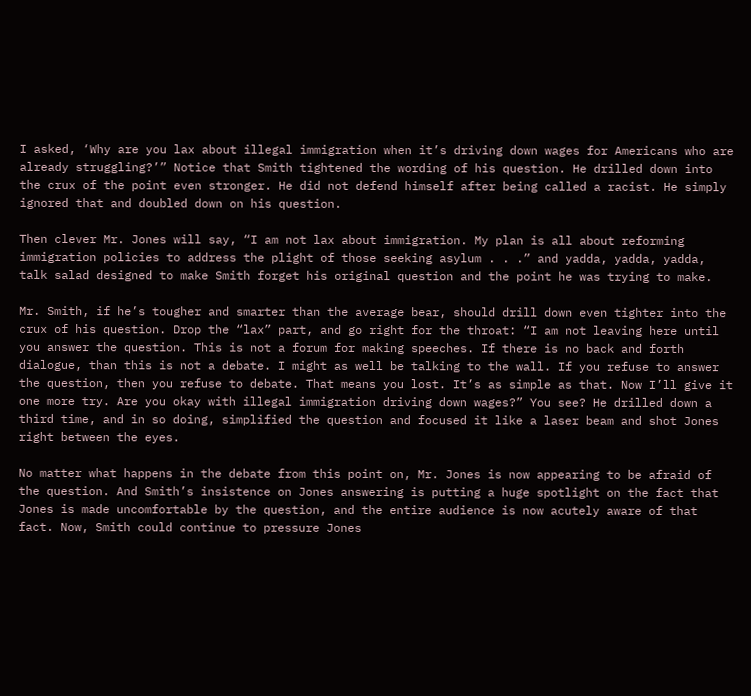I asked, ‘Why are you lax about illegal immigration when it’s driving down wages for Americans who are already struggling?’” Notice that Smith tightened the wording of his question. He drilled down into the crux of the point even stronger. He did not defend himself after being called a racist. He simply ignored that and doubled down on his question.

Then clever Mr. Jones will say, “I am not lax about immigration. My plan is all about reforming immigration policies to address the plight of those seeking asylum . . .” and yadda, yadda, yadda, talk salad designed to make Smith forget his original question and the point he was trying to make.

Mr. Smith, if he’s tougher and smarter than the average bear, should drill down even tighter into the crux of his question. Drop the “lax” part, and go right for the throat: “I am not leaving here until you answer the question. This is not a forum for making speeches. If there is no back and forth dialogue, than this is not a debate. I might as well be talking to the wall. If you refuse to answer the question, then you refuse to debate. That means you lost. It’s as simple as that. Now I’ll give it one more try. Are you okay with illegal immigration driving down wages?” You see? He drilled down a third time, and in so doing, simplified the question and focused it like a laser beam and shot Jones right between the eyes.

No matter what happens in the debate from this point on, Mr. Jones is now appearing to be afraid of the question. And Smith’s insistence on Jones answering is putting a huge spotlight on the fact that Jones is made uncomfortable by the question, and the entire audience is now acutely aware of that fact. Now, Smith could continue to pressure Jones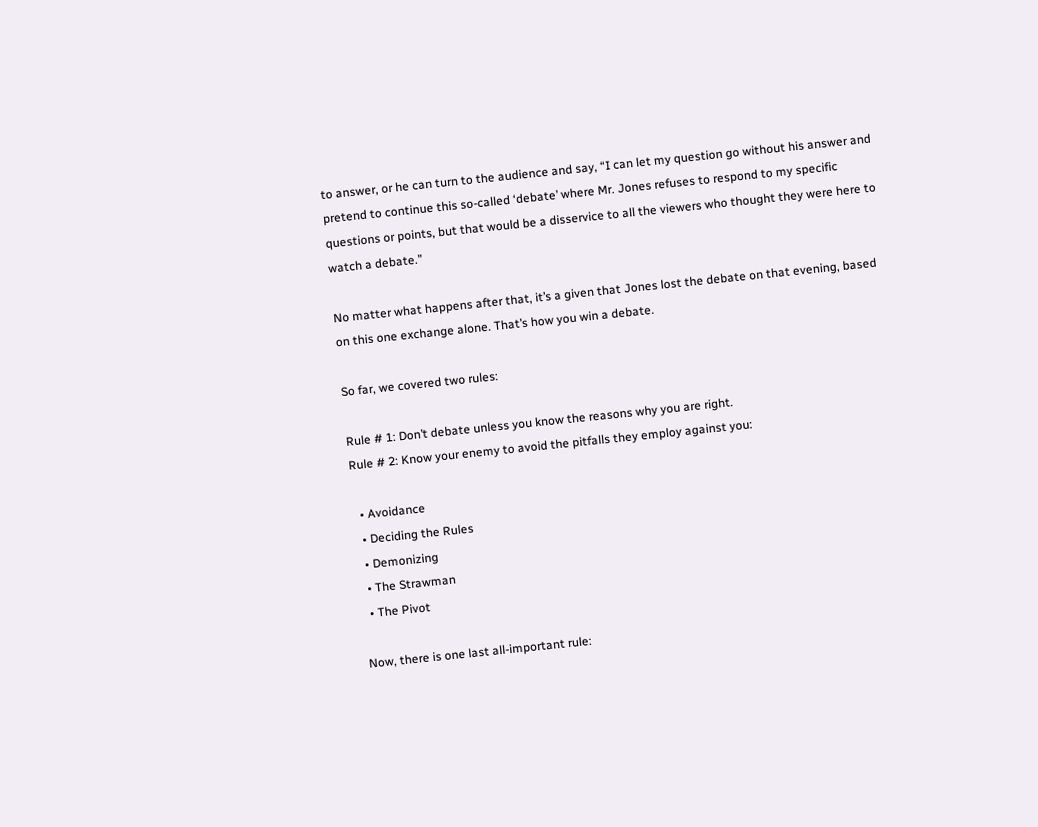to answer, or he can turn to the audience and say, “I can let my question go without his answer and pretend to continue this so-called ‘debate’ where Mr. Jones refuses to respond to my specific questions or points, but that would be a disservice to all the viewers who thought they were here to watch a debate.”

No matter what happens after that, it’s a given that Jones lost the debate on that evening, based on this one exchange alone. That’s how you win a debate.

So far, we covered two rules:

Rule # 1: Don’t debate unless you know the reasons why you are right.
Rule # 2: Know your enemy to avoid the pitfalls they employ against you:

  • Avoidance
  • Deciding the Rules
  • Demonizing
  • The Strawman
  • The Pivot

Now, there is one last all-important rule: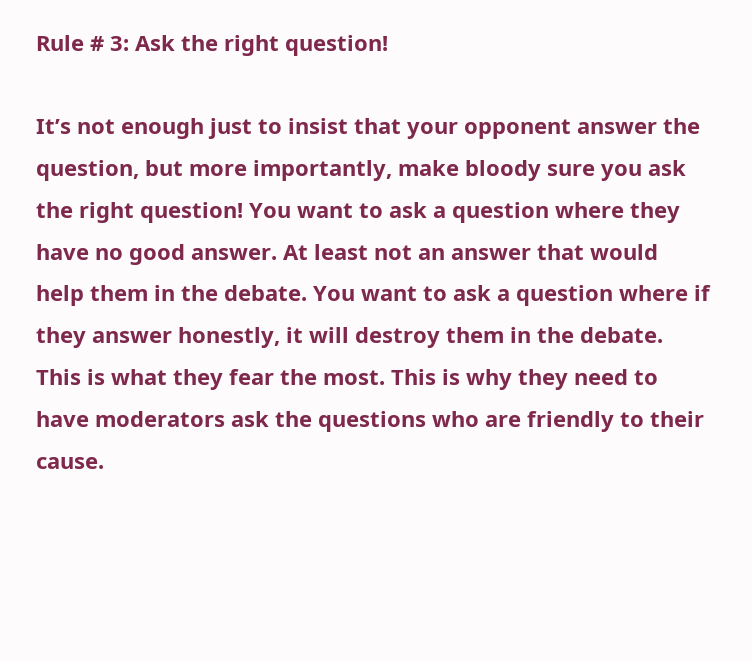Rule # 3: Ask the right question!

It’s not enough just to insist that your opponent answer the question, but more importantly, make bloody sure you ask the right question! You want to ask a question where they have no good answer. At least not an answer that would help them in the debate. You want to ask a question where if they answer honestly, it will destroy them in the debate. This is what they fear the most. This is why they need to have moderators ask the questions who are friendly to their cause.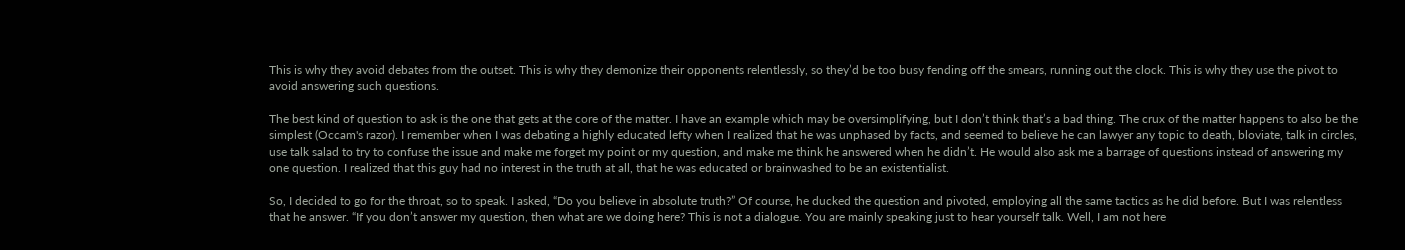This is why they avoid debates from the outset. This is why they demonize their opponents relentlessly, so they’d be too busy fending off the smears, running out the clock. This is why they use the pivot to avoid answering such questions.

The best kind of question to ask is the one that gets at the core of the matter. I have an example which may be oversimplifying, but I don’t think that’s a bad thing. The crux of the matter happens to also be the simplest (Occam's razor). I remember when I was debating a highly educated lefty when I realized that he was unphased by facts, and seemed to believe he can lawyer any topic to death, bloviate, talk in circles, use talk salad to try to confuse the issue and make me forget my point or my question, and make me think he answered when he didn’t. He would also ask me a barrage of questions instead of answering my one question. I realized that this guy had no interest in the truth at all, that he was educated or brainwashed to be an existentialist.

So, I decided to go for the throat, so to speak. I asked, “Do you believe in absolute truth?” Of course, he ducked the question and pivoted, employing all the same tactics as he did before. But I was relentless that he answer. “If you don’t answer my question, then what are we doing here? This is not a dialogue. You are mainly speaking just to hear yourself talk. Well, I am not here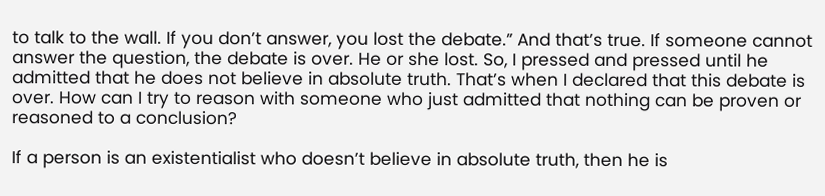to talk to the wall. If you don’t answer, you lost the debate.” And that’s true. If someone cannot answer the question, the debate is over. He or she lost. So, I pressed and pressed until he admitted that he does not believe in absolute truth. That’s when I declared that this debate is over. How can I try to reason with someone who just admitted that nothing can be proven or reasoned to a conclusion?

If a person is an existentialist who doesn’t believe in absolute truth, then he is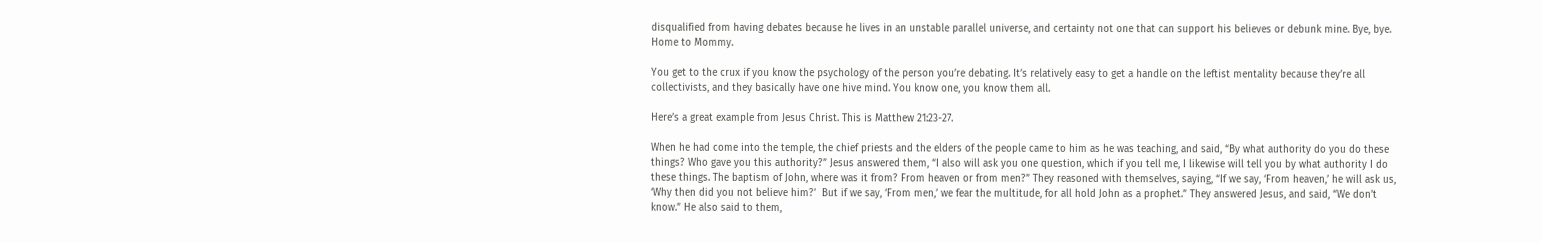disqualified from having debates because he lives in an unstable parallel universe, and certainty not one that can support his believes or debunk mine. Bye, bye. Home to Mommy.

You get to the crux if you know the psychology of the person you’re debating. It’s relatively easy to get a handle on the leftist mentality because they’re all collectivists, and they basically have one hive mind. You know one, you know them all.

Here’s a great example from Jesus Christ. This is Matthew 21:23-27.

When he had come into the temple, the chief priests and the elders of the people came to him as he was teaching, and said, “By what authority do you do these things? Who gave you this authority?” Jesus answered them, “I also will ask you one question, which if you tell me, I likewise will tell you by what authority I do these things. The baptism of John, where was it from? From heaven or from men?” They reasoned with themselves, saying, “If we say, ‘From heaven,’ he will ask us, ‘Why then did you not believe him?’  But if we say, ‘From men,’ we fear the multitude, for all hold John as a prophet.” They answered Jesus, and said, “We don’t know.” He also said to them,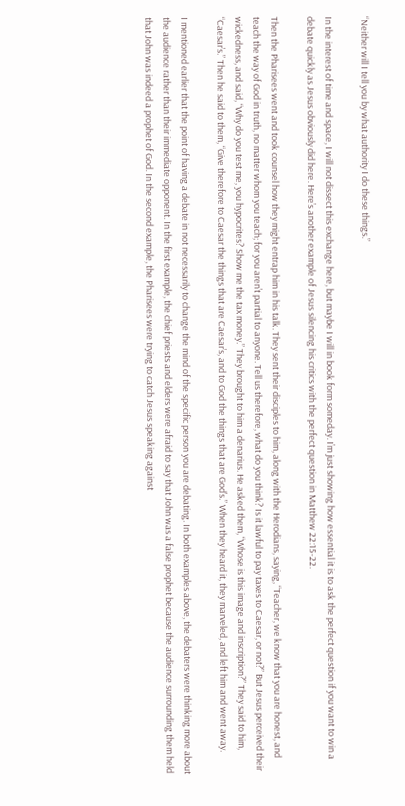“Neither will I tell you by what authority I do these things.”

In the interest of time and space, I will not dissect this exchange here, but maybe I will in book form someday. I’m just showing how essential it is to ask the perfect question if you want to win a debate quickly as Jesus obviously did here. Here’s another example of Jesus silencing his critics with the perfect question in Matthew 22:15-22.

Then the Pharisees went and took counsel how they might entrap him in his talk. They sent their disciples to him, along with the Herodians, saying, “Teacher, we know that you are honest, and teach the way of God in truth, no matter whom you teach; for you aren’t partial to anyone. Tell us therefore, what do you think? Is it lawful to pay taxes to Caesar, or not?” But Jesus perceived their wickedness, and said, “Why do you test me, you hypocrites? Show me the tax money.” They brought to him a denarius. He asked them, “Whose is this image and inscription?” They said to him, “Caesar’s.” Then he said to them, “Give therefore to Caesar the things that are Caesar’s, and to God the things that are God’s.” When they heard it, they marveled, and left him and went away.

I mentioned earlier that the point of having a debate in not necessarily to change the mind of the specific person you are debating. In both examples above, the debaters were thinking more about the audience rather than their immediate opponent. In the first example, the chief priests and elders were afraid to say that John was a false prophet because the audience surrounding them held that John was indeed a prophet of God. In the second example, the Pharisees were trying to catch Jesus speaking against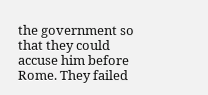the government so that they could accuse him before Rome. They failed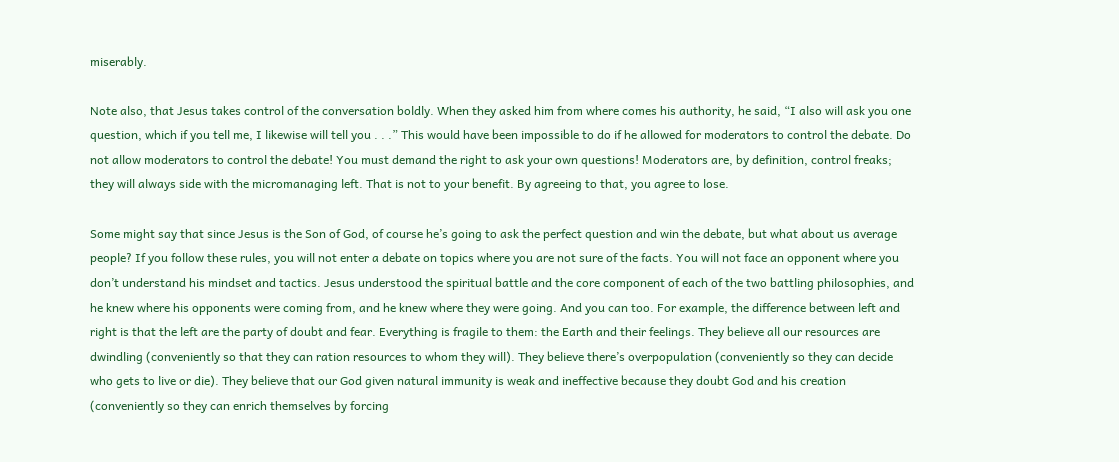miserably.

Note also, that Jesus takes control of the conversation boldly. When they asked him from where comes his authority, he said, “I also will ask you one question, which if you tell me, I likewise will tell you . . .” This would have been impossible to do if he allowed for moderators to control the debate. Do not allow moderators to control the debate! You must demand the right to ask your own questions! Moderators are, by definition, control freaks; they will always side with the micromanaging left. That is not to your benefit. By agreeing to that, you agree to lose.

Some might say that since Jesus is the Son of God, of course he’s going to ask the perfect question and win the debate, but what about us average people? If you follow these rules, you will not enter a debate on topics where you are not sure of the facts. You will not face an opponent where you don’t understand his mindset and tactics. Jesus understood the spiritual battle and the core component of each of the two battling philosophies, and he knew where his opponents were coming from, and he knew where they were going. And you can too. For example, the difference between left and right is that the left are the party of doubt and fear. Everything is fragile to them: the Earth and their feelings. They believe all our resources are dwindling (conveniently so that they can ration resources to whom they will). They believe there’s overpopulation (conveniently so they can decide who gets to live or die). They believe that our God given natural immunity is weak and ineffective because they doubt God and his creation (conveniently so they can enrich themselves by forcing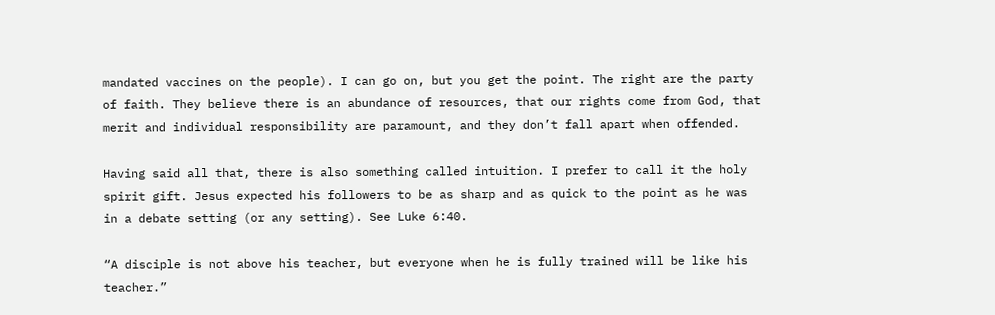mandated vaccines on the people). I can go on, but you get the point. The right are the party of faith. They believe there is an abundance of resources, that our rights come from God, that merit and individual responsibility are paramount, and they don’t fall apart when offended.

Having said all that, there is also something called intuition. I prefer to call it the holy spirit gift. Jesus expected his followers to be as sharp and as quick to the point as he was in a debate setting (or any setting). See Luke 6:40.

“A disciple is not above his teacher, but everyone when he is fully trained will be like his teacher.”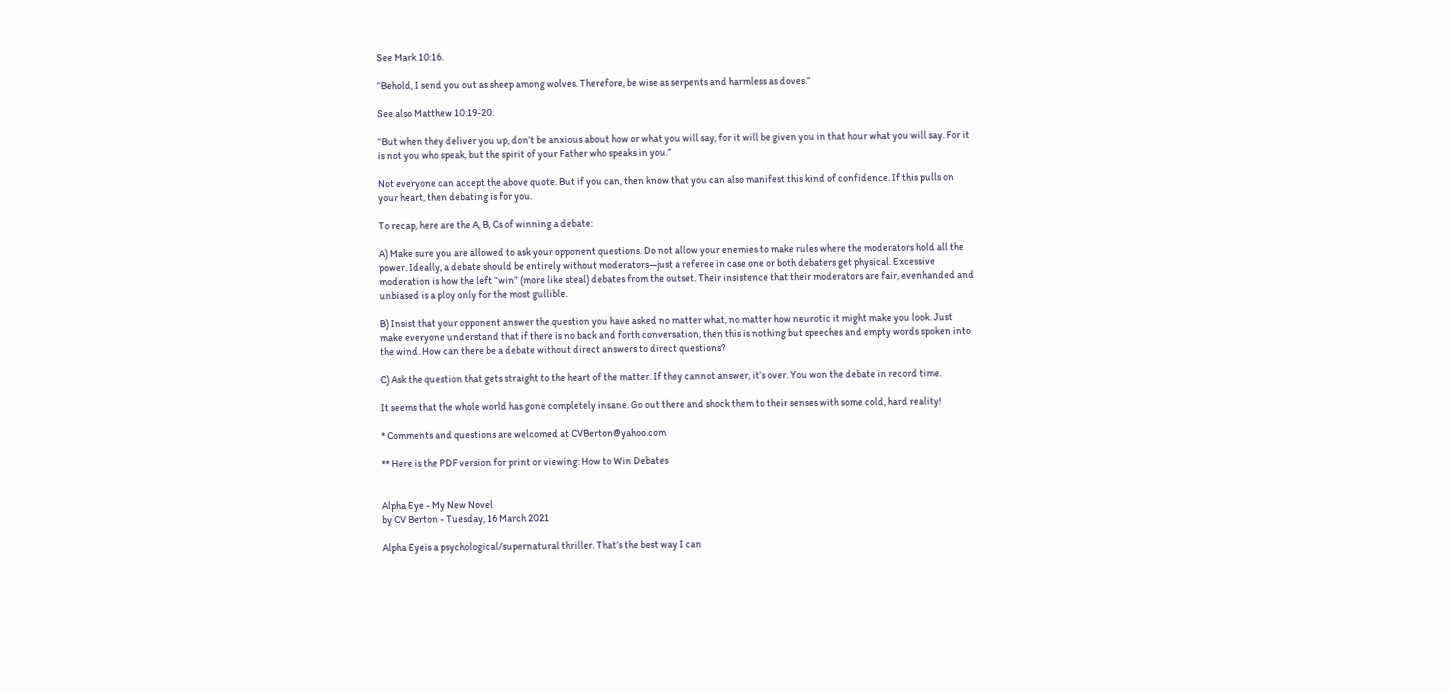See Mark 10:16.

“Behold, I send you out as sheep among wolves. Therefore, be wise as serpents and harmless as doves.”

See also Matthew 10:19-20.

“But when they deliver you up, don’t be anxious about how or what you will say, for it will be given you in that hour what you will say. For it is not you who speak, but the spirit of your Father who speaks in you.”

Not everyone can accept the above quote. But if you can, then know that you can also manifest this kind of confidence. If this pulls on your heart, then debating is for you.

To recap, here are the A, B, Cs of winning a debate:

A) Make sure you are allowed to ask your opponent questions. Do not allow your enemies to make rules where the moderators hold all the power. Ideally, a debate should be entirely without moderators—just a referee in case one or both debaters get physical. Excessive moderation is how the left “win” (more like steal) debates from the outset. Their insistence that their moderators are fair, evenhanded and unbiased is a ploy only for the most gullible.

B) Insist that your opponent answer the question you have asked no matter what, no matter how neurotic it might make you look. Just make everyone understand that if there is no back and forth conversation, then this is nothing but speeches and empty words spoken into the wind. How can there be a debate without direct answers to direct questions?

C) Ask the question that gets straight to the heart of the matter. If they cannot answer, it’s over. You won the debate in record time.

It seems that the whole world has gone completely insane. Go out there and shock them to their senses with some cold, hard reality!

* Comments and questions are welcomed at CVBerton@yahoo.com

** Here is the PDF version for print or viewing: How to Win Debates


Alpha Eye - My New Novel
by CV Berton - Tuesday, 16 March 2021

Alpha Eyeis a psychological/supernatural thriller. That’s the best way I can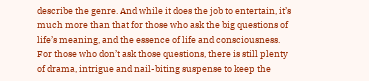describe the genre. And while it does the job to entertain, it’s much more than that for those who ask the big questions of life’s meaning, and the essence of life and consciousness. For those who don’t ask those questions, there is still plenty of drama, intrigue and nail-biting suspense to keep the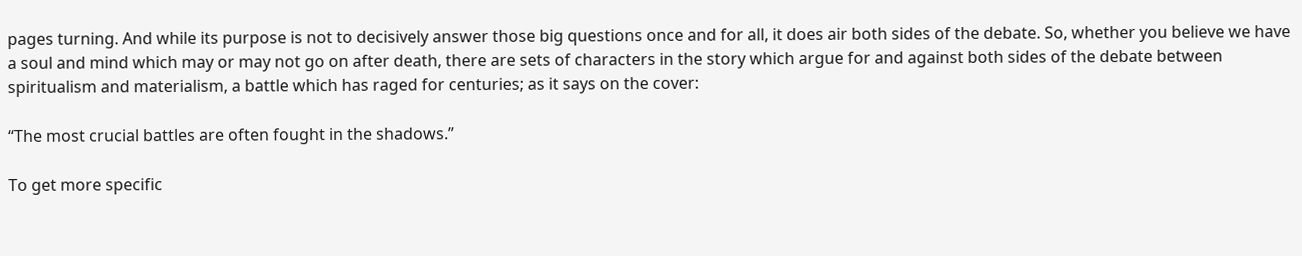pages turning. And while its purpose is not to decisively answer those big questions once and for all, it does air both sides of the debate. So, whether you believe we have a soul and mind which may or may not go on after death, there are sets of characters in the story which argue for and against both sides of the debate between spiritualism and materialism, a battle which has raged for centuries; as it says on the cover:

“The most crucial battles are often fought in the shadows.”

To get more specific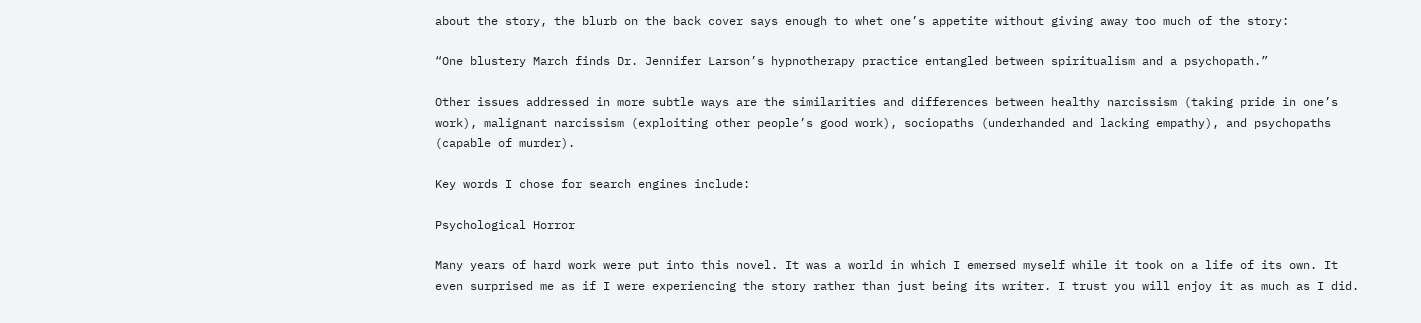about the story, the blurb on the back cover says enough to whet one’s appetite without giving away too much of the story:

“One blustery March finds Dr. Jennifer Larson’s hypnotherapy practice entangled between spiritualism and a psychopath.”

Other issues addressed in more subtle ways are the similarities and differences between healthy narcissism (taking pride in one’s work), malignant narcissism (exploiting other people’s good work), sociopaths (underhanded and lacking empathy), and psychopaths (capable of murder).

Key words I chose for search engines include:

Psychological Horror

Many years of hard work were put into this novel. It was a world in which I emersed myself while it took on a life of its own. It even surprised me as if I were experiencing the story rather than just being its writer. I trust you will enjoy it as much as I did.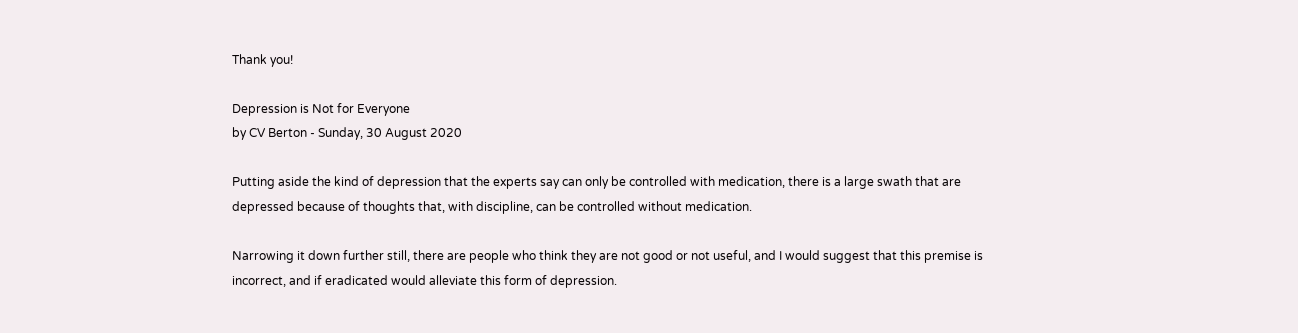Thank you!

Depression is Not for Everyone
by CV Berton - Sunday, 30 August 2020

Putting aside the kind of depression that the experts say can only be controlled with medication, there is a large swath that are depressed because of thoughts that, with discipline, can be controlled without medication.

Narrowing it down further still, there are people who think they are not good or not useful, and I would suggest that this premise is incorrect, and if eradicated would alleviate this form of depression.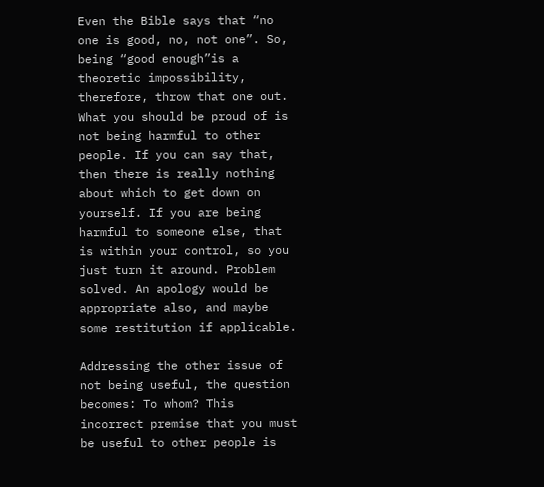Even the Bible says that “no one is good, no, not one”. So, being “good enough”is a theoretic impossibility, therefore, throw that one out. What you should be proud of is not being harmful to other people. If you can say that, then there is really nothing about which to get down on yourself. If you are being harmful to someone else, that is within your control, so you just turn it around. Problem solved. An apology would be appropriate also, and maybe some restitution if applicable.

Addressing the other issue of not being useful, the question becomes: To whom? This incorrect premise that you must be useful to other people is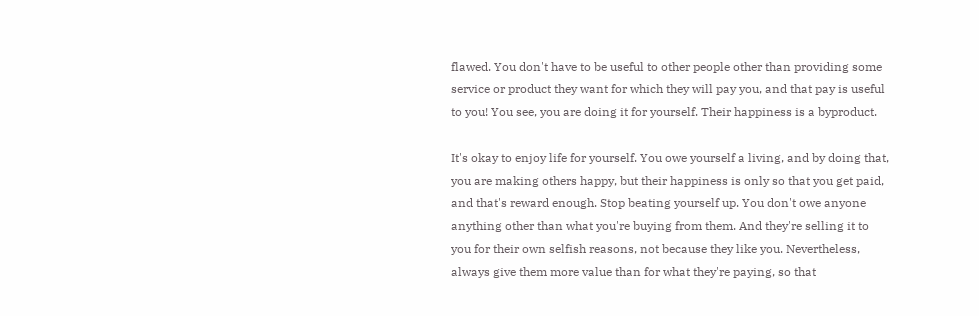flawed. You don't have to be useful to other people other than providing some service or product they want for which they will pay you, and that pay is useful to you! You see, you are doing it for yourself. Their happiness is a byproduct.

It's okay to enjoy life for yourself. You owe yourself a living, and by doing that, you are making others happy, but their happiness is only so that you get paid, and that's reward enough. Stop beating yourself up. You don't owe anyone anything other than what you're buying from them. And they're selling it to you for their own selfish reasons, not because they like you. Nevertheless, always give them more value than for what they're paying, so that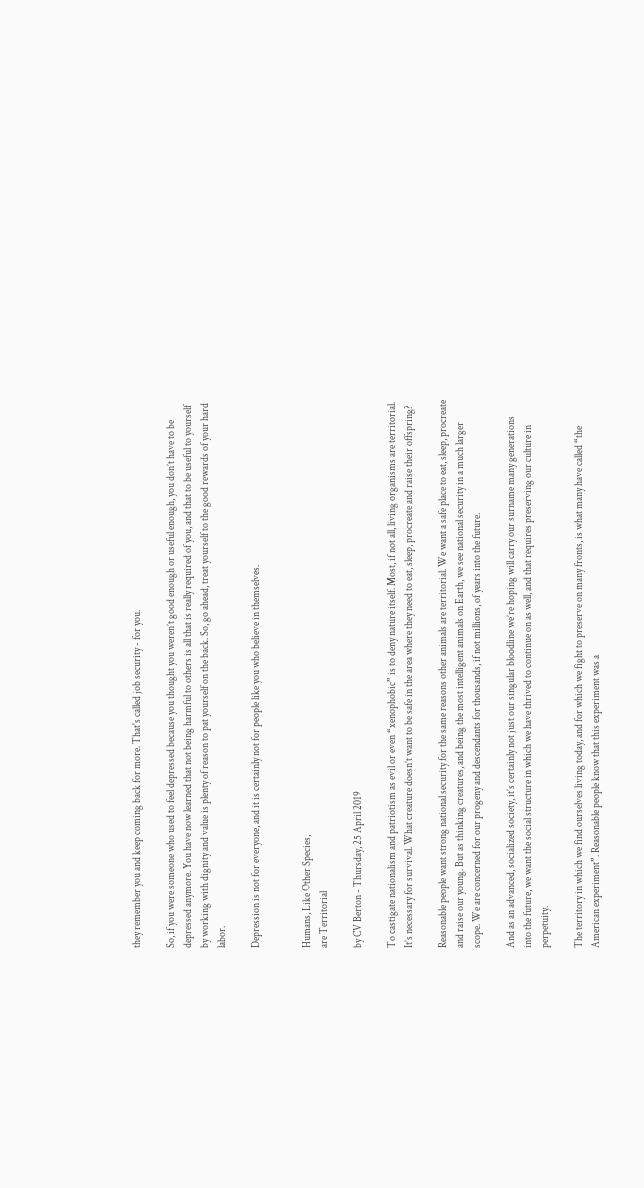they remember you and keep coming back for more. That's called job security - for you.

So, if you were someone who used to feel depressed because you thought you weren’t good enough or useful enough, you don’t have to be depressed anymore. You have now learned that not being harmful to others is all that is really required of you, and that to be useful to yourself by working with dignity and value is plenty of reason to pat yourself on the back. So, go ahead, treat yourself to the good rewards of your hard labor.

Depression is not for everyone, and it is certainly not for people like you who believe in themselves.


Humans, Like Other Species,
are Territorial

by CV Berton - Thursday, 25 April 2019

To castigate nationalism and patriotism as evil or even “xenophobic” is to deny nature itself. Most, if not all, living organisms are territorial. It’s necessary for survival. What creature doesn’t want to be safe in the area where they need to eat, sleep, procreate and raise their offspring?

Reasonable people want strong national security for the same reasons other animals are territorial. We want a safe place to eat, sleep, procreate and raise our young. But as thinking creatures, and being the most intelligent animals on Earth, we see national security in a much larger scope. We are concerned for our progeny and descendants for thousands, if not millions, of years into the future.

And as an advanced, socialized society, it’s certainly not just our singular bloodline we’re hoping will carry our surname many generations into the future, we want the social structure in which we have thrived to continue on as well, and that requires preserving our culture in perpetuity.

The territory in which we find ourselves living today, and for which we fight to preserve on many fronts, is what many have called “the American experiment”. Reasonable people know that this experiment was a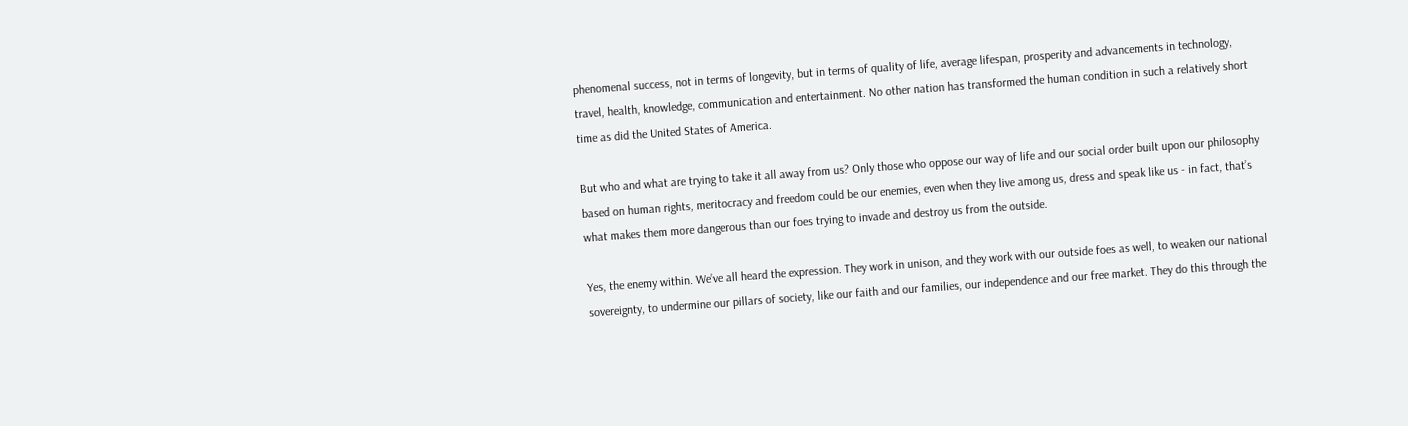phenomenal success, not in terms of longevity, but in terms of quality of life, average lifespan, prosperity and advancements in technology, travel, health, knowledge, communication and entertainment. No other nation has transformed the human condition in such a relatively short time as did the United States of America.

But who and what are trying to take it all away from us? Only those who oppose our way of life and our social order built upon our philosophy based on human rights, meritocracy and freedom could be our enemies, even when they live among us, dress and speak like us - in fact, that’s what makes them more dangerous than our foes trying to invade and destroy us from the outside.

Yes, the enemy within. We’ve all heard the expression. They work in unison, and they work with our outside foes as well, to weaken our national sovereignty, to undermine our pillars of society, like our faith and our families, our independence and our free market. They do this through the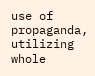use of propaganda, utilizing whole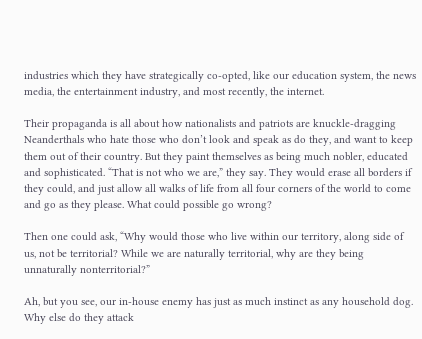industries which they have strategically co-opted, like our education system, the news media, the entertainment industry, and most recently, the internet.

Their propaganda is all about how nationalists and patriots are knuckle-dragging Neanderthals who hate those who don’t look and speak as do they, and want to keep them out of their country. But they paint themselves as being much nobler, educated and sophisticated. “That is not who we are,” they say. They would erase all borders if they could, and just allow all walks of life from all four corners of the world to come and go as they please. What could possible go wrong?

Then one could ask, “Why would those who live within our territory, along side of us, not be territorial? While we are naturally territorial, why are they being unnaturally nonterritorial?”

Ah, but you see, our in-house enemy has just as much instinct as any household dog. Why else do they attack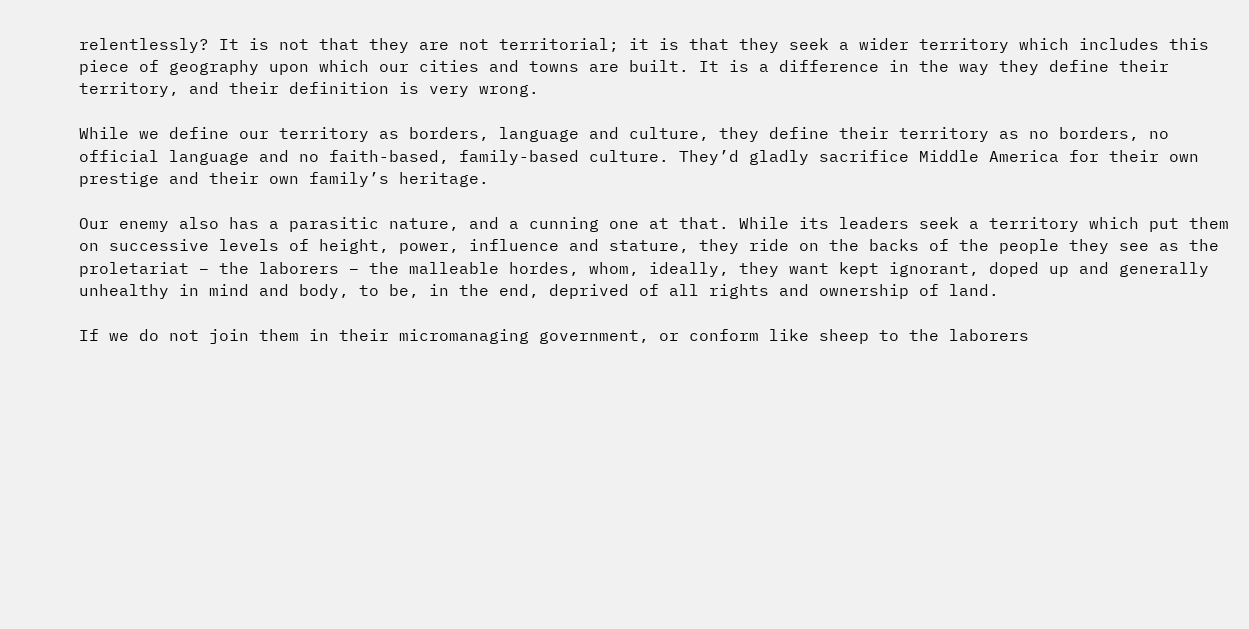relentlessly? It is not that they are not territorial; it is that they seek a wider territory which includes this piece of geography upon which our cities and towns are built. It is a difference in the way they define their territory, and their definition is very wrong.

While we define our territory as borders, language and culture, they define their territory as no borders, no official language and no faith-based, family-based culture. They’d gladly sacrifice Middle America for their own prestige and their own family’s heritage.

Our enemy also has a parasitic nature, and a cunning one at that. While its leaders seek a territory which put them on successive levels of height, power, influence and stature, they ride on the backs of the people they see as the proletariat – the laborers – the malleable hordes, whom, ideally, they want kept ignorant, doped up and generally unhealthy in mind and body, to be, in the end, deprived of all rights and ownership of land.

If we do not join them in their micromanaging government, or conform like sheep to the laborers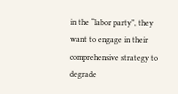in the “labor party”, they want to engage in their comprehensive strategy to degrade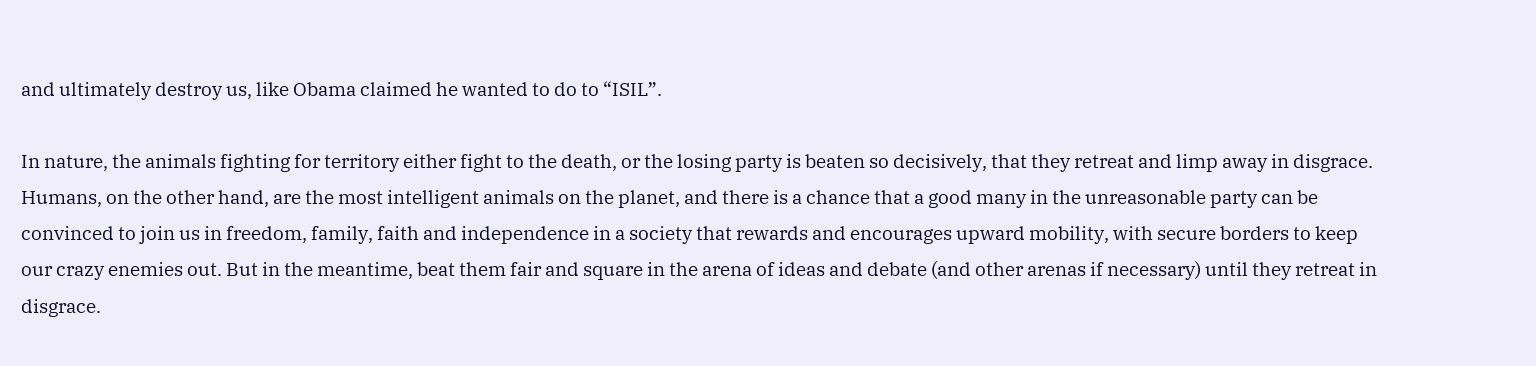and ultimately destroy us, like Obama claimed he wanted to do to “ISIL”.

In nature, the animals fighting for territory either fight to the death, or the losing party is beaten so decisively, that they retreat and limp away in disgrace. Humans, on the other hand, are the most intelligent animals on the planet, and there is a chance that a good many in the unreasonable party can be convinced to join us in freedom, family, faith and independence in a society that rewards and encourages upward mobility, with secure borders to keep our crazy enemies out. But in the meantime, beat them fair and square in the arena of ideas and debate (and other arenas if necessary) until they retreat in disgrace.